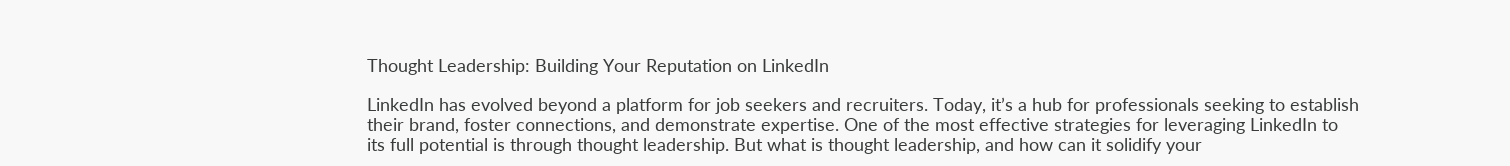Thought Leadership: Building Your Reputation on LinkedIn

LinkedIn has evolved beyond a platform for job seekers and recruiters. Today, it’s a hub for professionals seeking to establish their brand, foster connections, and demonstrate expertise. One of the most effective strategies for leveraging LinkedIn to its full potential is through thought leadership. But what is thought leadership, and how can it solidify your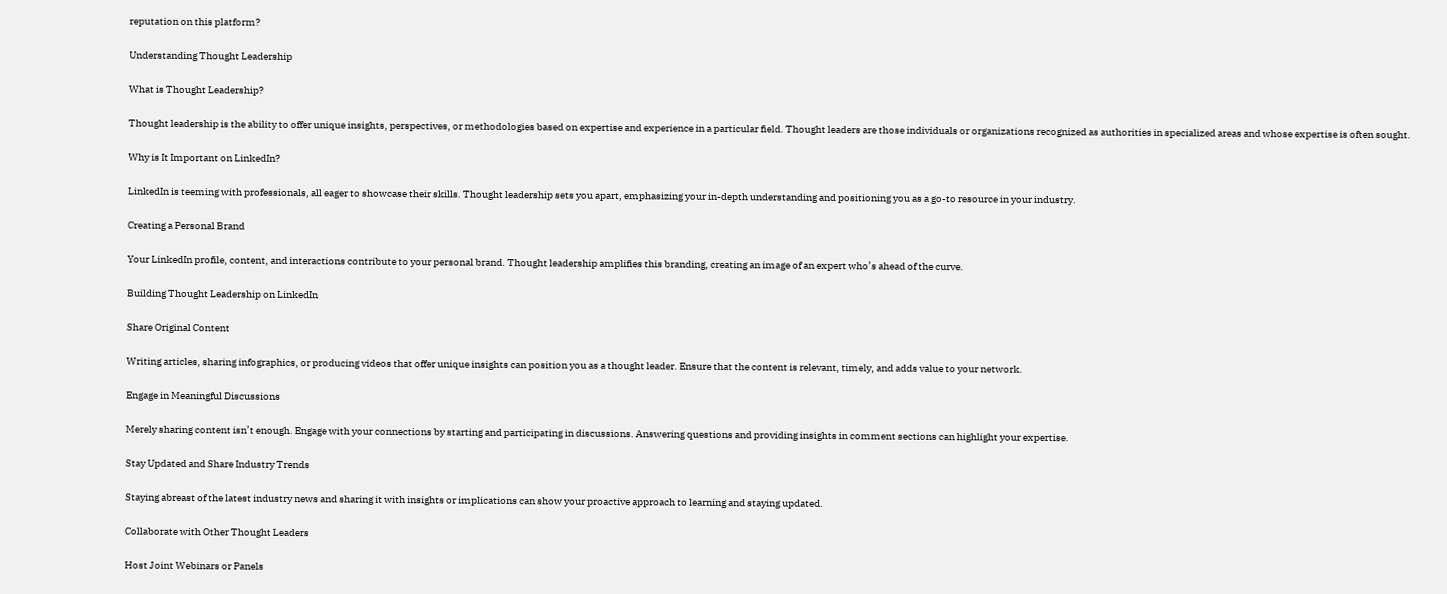reputation on this platform?

Understanding Thought Leadership

What is Thought Leadership?

Thought leadership is the ability to offer unique insights, perspectives, or methodologies based on expertise and experience in a particular field. Thought leaders are those individuals or organizations recognized as authorities in specialized areas and whose expertise is often sought.

Why is It Important on LinkedIn?

LinkedIn is teeming with professionals, all eager to showcase their skills. Thought leadership sets you apart, emphasizing your in-depth understanding and positioning you as a go-to resource in your industry.

Creating a Personal Brand

Your LinkedIn profile, content, and interactions contribute to your personal brand. Thought leadership amplifies this branding, creating an image of an expert who’s ahead of the curve.

Building Thought Leadership on LinkedIn

Share Original Content

Writing articles, sharing infographics, or producing videos that offer unique insights can position you as a thought leader. Ensure that the content is relevant, timely, and adds value to your network.

Engage in Meaningful Discussions

Merely sharing content isn’t enough. Engage with your connections by starting and participating in discussions. Answering questions and providing insights in comment sections can highlight your expertise.

Stay Updated and Share Industry Trends

Staying abreast of the latest industry news and sharing it with insights or implications can show your proactive approach to learning and staying updated.

Collaborate with Other Thought Leaders

Host Joint Webinars or Panels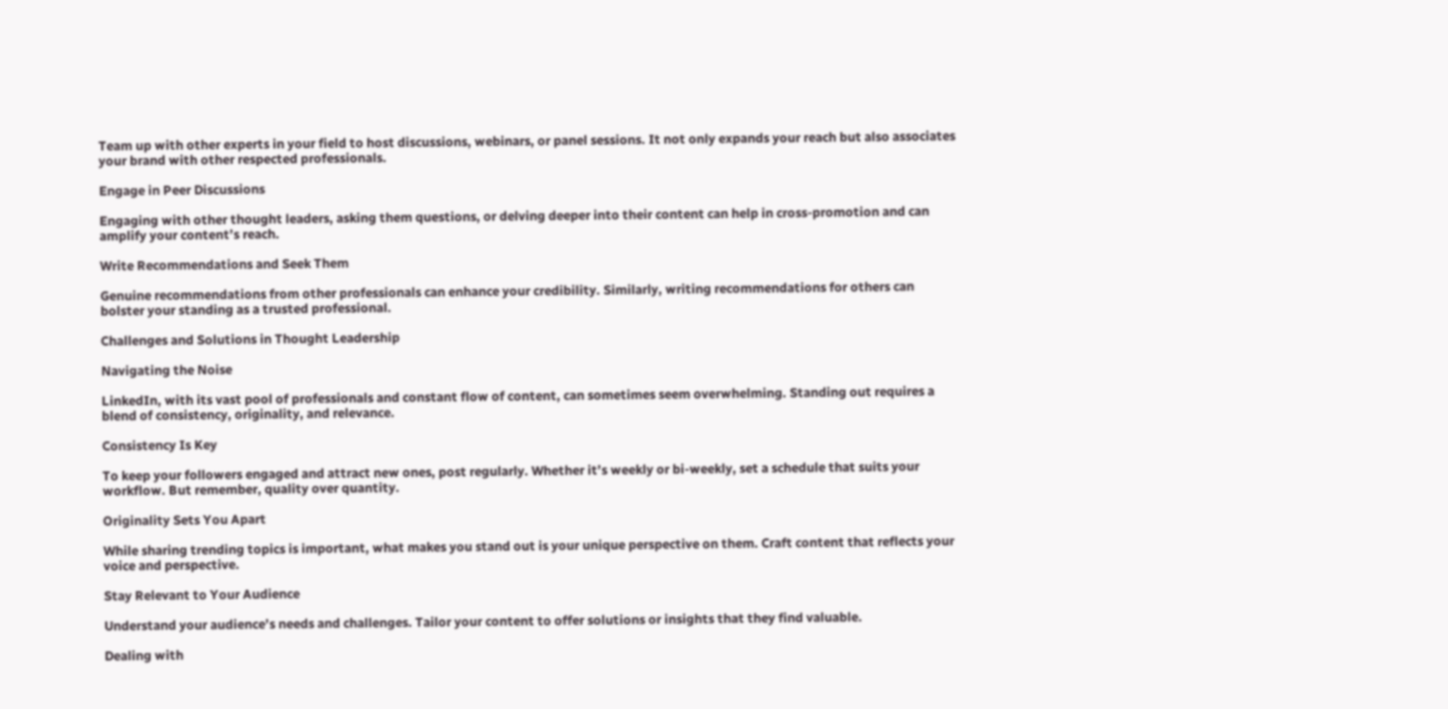Team up with other experts in your field to host discussions, webinars, or panel sessions. It not only expands your reach but also associates your brand with other respected professionals.

Engage in Peer Discussions

Engaging with other thought leaders, asking them questions, or delving deeper into their content can help in cross-promotion and can amplify your content’s reach.

Write Recommendations and Seek Them

Genuine recommendations from other professionals can enhance your credibility. Similarly, writing recommendations for others can bolster your standing as a trusted professional.

Challenges and Solutions in Thought Leadership

Navigating the Noise

LinkedIn, with its vast pool of professionals and constant flow of content, can sometimes seem overwhelming. Standing out requires a blend of consistency, originality, and relevance.

Consistency Is Key

To keep your followers engaged and attract new ones, post regularly. Whether it’s weekly or bi-weekly, set a schedule that suits your workflow. But remember, quality over quantity.

Originality Sets You Apart

While sharing trending topics is important, what makes you stand out is your unique perspective on them. Craft content that reflects your voice and perspective.

Stay Relevant to Your Audience

Understand your audience’s needs and challenges. Tailor your content to offer solutions or insights that they find valuable.

Dealing with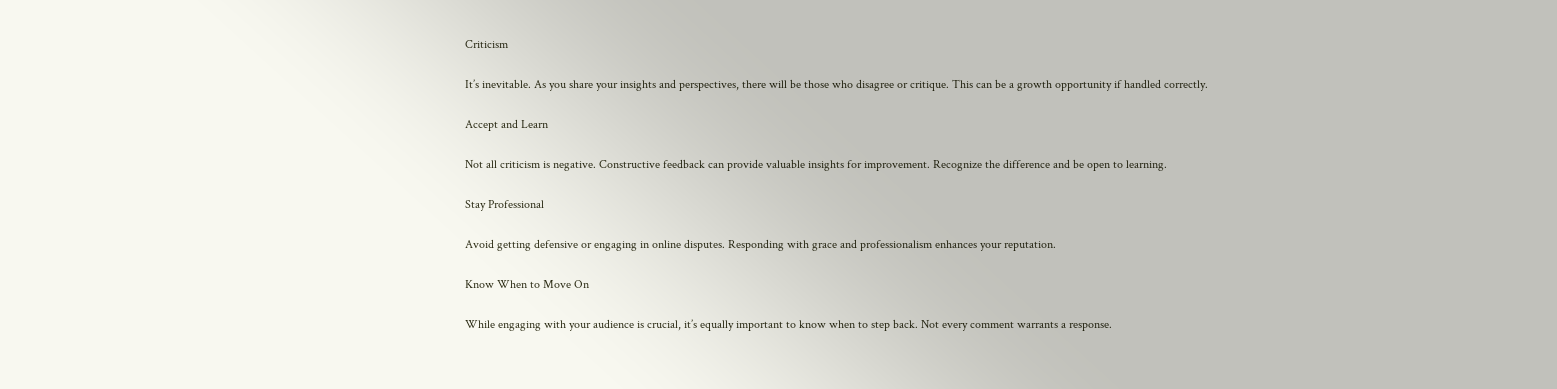Criticism

It’s inevitable. As you share your insights and perspectives, there will be those who disagree or critique. This can be a growth opportunity if handled correctly.

Accept and Learn

Not all criticism is negative. Constructive feedback can provide valuable insights for improvement. Recognize the difference and be open to learning.

Stay Professional

Avoid getting defensive or engaging in online disputes. Responding with grace and professionalism enhances your reputation.

Know When to Move On

While engaging with your audience is crucial, it’s equally important to know when to step back. Not every comment warrants a response.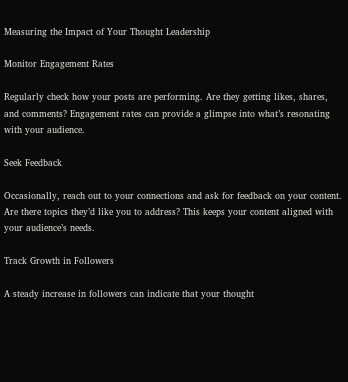Measuring the Impact of Your Thought Leadership

Monitor Engagement Rates

Regularly check how your posts are performing. Are they getting likes, shares, and comments? Engagement rates can provide a glimpse into what’s resonating with your audience.

Seek Feedback

Occasionally, reach out to your connections and ask for feedback on your content. Are there topics they’d like you to address? This keeps your content aligned with your audience’s needs.

Track Growth in Followers

A steady increase in followers can indicate that your thought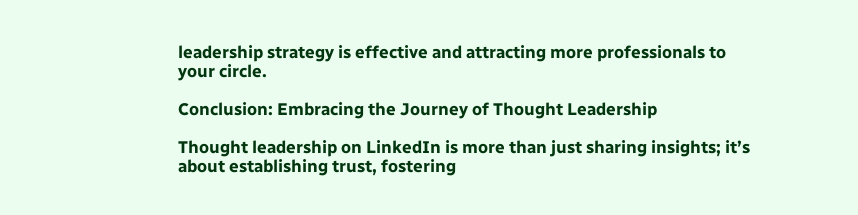leadership strategy is effective and attracting more professionals to your circle.

Conclusion: Embracing the Journey of Thought Leadership

Thought leadership on LinkedIn is more than just sharing insights; it’s about establishing trust, fostering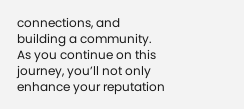connections, and building a community. As you continue on this journey, you’ll not only enhance your reputation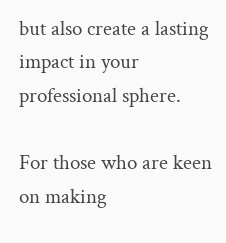but also create a lasting impact in your professional sphere.

For those who are keen on making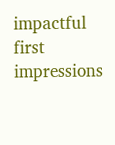impactful first impressions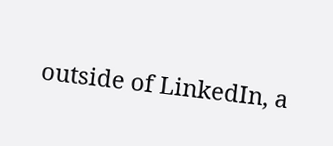outside of LinkedIn, a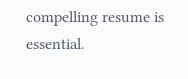compelling resume is essential.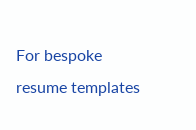For bespoke resume templates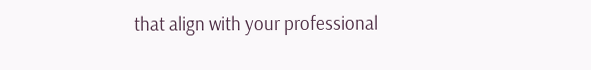that align with your professional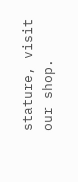stature, visit our shop.